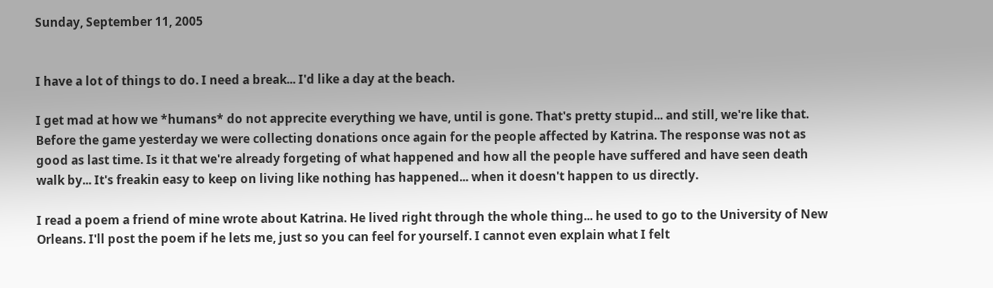Sunday, September 11, 2005


I have a lot of things to do. I need a break... I'd like a day at the beach.

I get mad at how we *humans* do not apprecite everything we have, until is gone. That's pretty stupid... and still, we're like that. Before the game yesterday we were collecting donations once again for the people affected by Katrina. The response was not as good as last time. Is it that we're already forgeting of what happened and how all the people have suffered and have seen death walk by... It's freakin easy to keep on living like nothing has happened... when it doesn't happen to us directly.

I read a poem a friend of mine wrote about Katrina. He lived right through the whole thing... he used to go to the University of New Orleans. I'll post the poem if he lets me, just so you can feel for yourself. I cannot even explain what I felt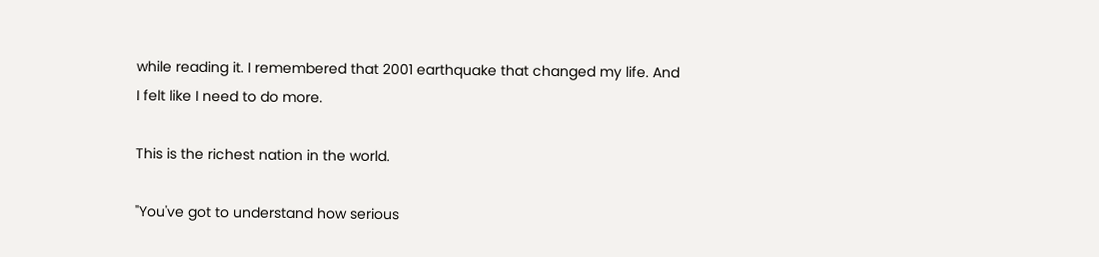while reading it. I remembered that 2001 earthquake that changed my life. And I felt like I need to do more.

This is the richest nation in the world.

"You've got to understand how serious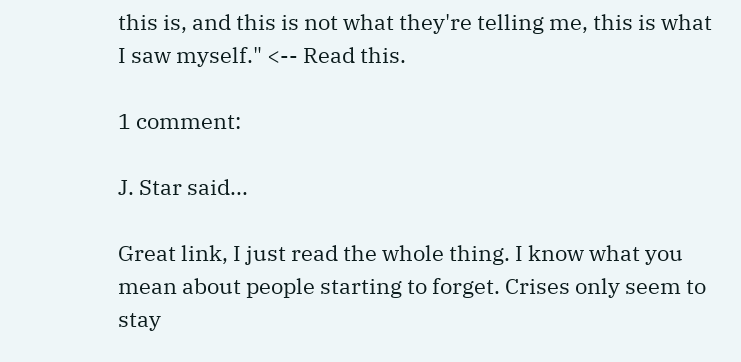this is, and this is not what they're telling me, this is what I saw myself." <-- Read this.

1 comment:

J. Star said...

Great link, I just read the whole thing. I know what you mean about people starting to forget. Crises only seem to stay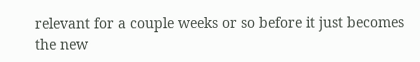relevant for a couple weeks or so before it just becomes the new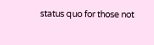status quo for those not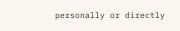personally or directly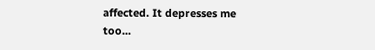affected. It depresses me too...